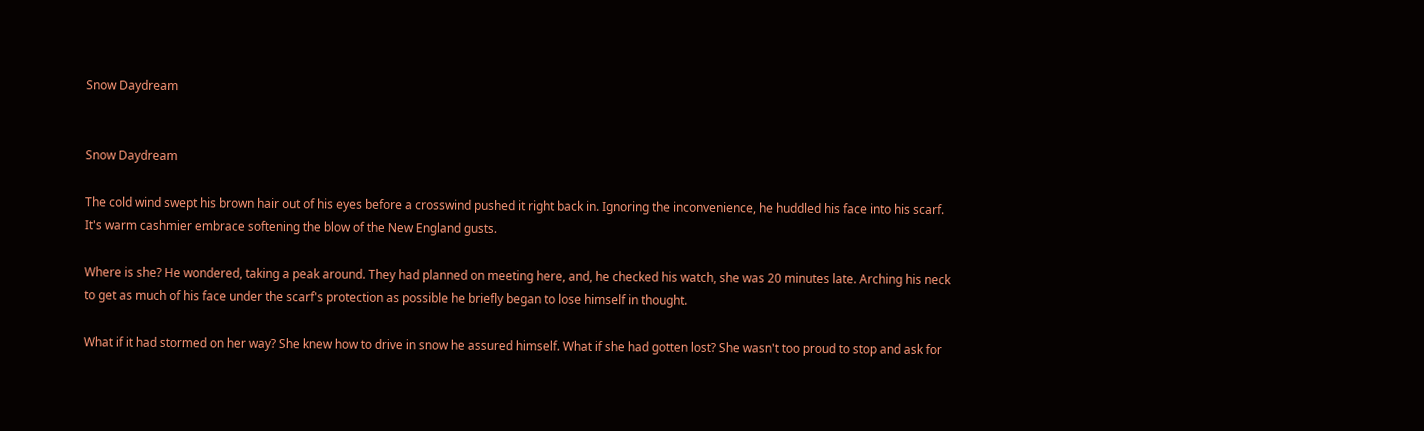Snow Daydream


Snow Daydream

The cold wind swept his brown hair out of his eyes before a crosswind pushed it right back in. Ignoring the inconvenience, he huddled his face into his scarf. It's warm cashmier embrace softening the blow of the New England gusts.

Where is she? He wondered, taking a peak around. They had planned on meeting here, and, he checked his watch, she was 20 minutes late. Arching his neck to get as much of his face under the scarf's protection as possible he briefly began to lose himself in thought.

What if it had stormed on her way? She knew how to drive in snow he assured himself. What if she had gotten lost? She wasn't too proud to stop and ask for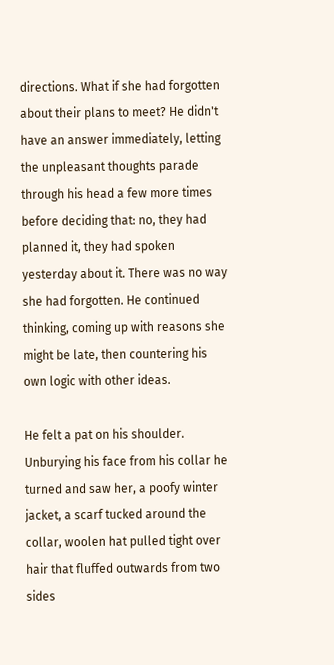directions. What if she had forgotten about their plans to meet? He didn't have an answer immediately, letting the unpleasant thoughts parade through his head a few more times before deciding that: no, they had planned it, they had spoken yesterday about it. There was no way she had forgotten. He continued thinking, coming up with reasons she might be late, then countering his own logic with other ideas.

He felt a pat on his shoulder. Unburying his face from his collar he turned and saw her, a poofy winter jacket, a scarf tucked around the collar, woolen hat pulled tight over hair that fluffed outwards from two sides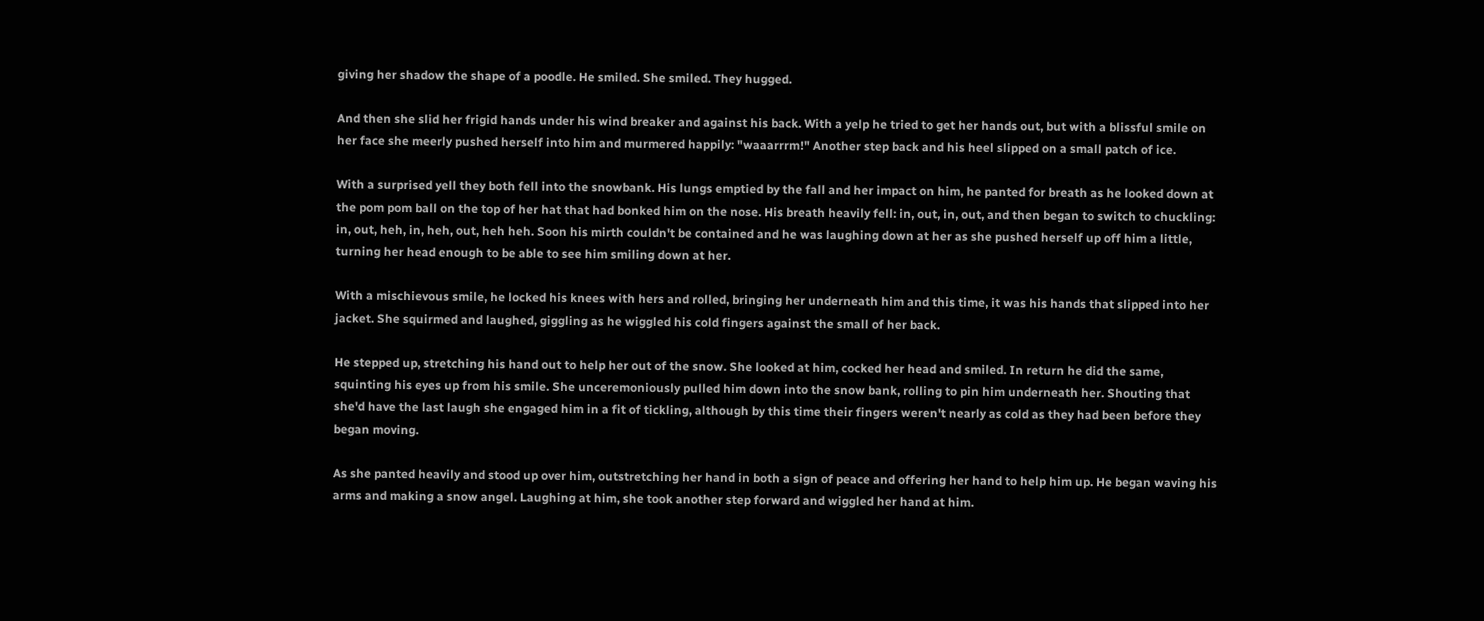giving her shadow the shape of a poodle. He smiled. She smiled. They hugged.

And then she slid her frigid hands under his wind breaker and against his back. With a yelp he tried to get her hands out, but with a blissful smile on her face she meerly pushed herself into him and murmered happily: "waaarrrm!" Another step back and his heel slipped on a small patch of ice.

With a surprised yell they both fell into the snowbank. His lungs emptied by the fall and her impact on him, he panted for breath as he looked down at the pom pom ball on the top of her hat that had bonked him on the nose. His breath heavily fell: in, out, in, out, and then began to switch to chuckling: in, out, heh, in, heh, out, heh heh. Soon his mirth couldn't be contained and he was laughing down at her as she pushed herself up off him a little, turning her head enough to be able to see him smiling down at her.

With a mischievous smile, he locked his knees with hers and rolled, bringing her underneath him and this time, it was his hands that slipped into her jacket. She squirmed and laughed, giggling as he wiggled his cold fingers against the small of her back.

He stepped up, stretching his hand out to help her out of the snow. She looked at him, cocked her head and smiled. In return he did the same, squinting his eyes up from his smile. She unceremoniously pulled him down into the snow bank, rolling to pin him underneath her. Shouting that she'd have the last laugh she engaged him in a fit of tickling, although by this time their fingers weren't nearly as cold as they had been before they began moving.

As she panted heavily and stood up over him, outstretching her hand in both a sign of peace and offering her hand to help him up. He began waving his arms and making a snow angel. Laughing at him, she took another step forward and wiggled her hand at him.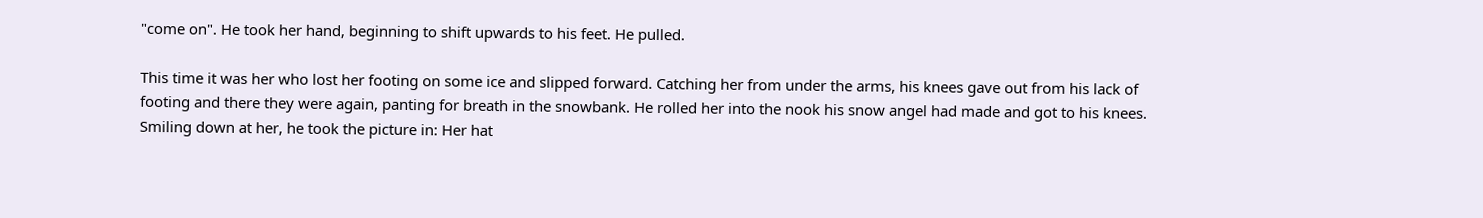"come on". He took her hand, beginning to shift upwards to his feet. He pulled.

This time it was her who lost her footing on some ice and slipped forward. Catching her from under the arms, his knees gave out from his lack of footing and there they were again, panting for breath in the snowbank. He rolled her into the nook his snow angel had made and got to his knees. Smiling down at her, he took the picture in: Her hat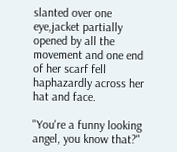slanted over one eye,jacket partially opened by all the movement and one end of her scarf fell haphazardly across her hat and face.

"You're a funny looking angel, you know that?"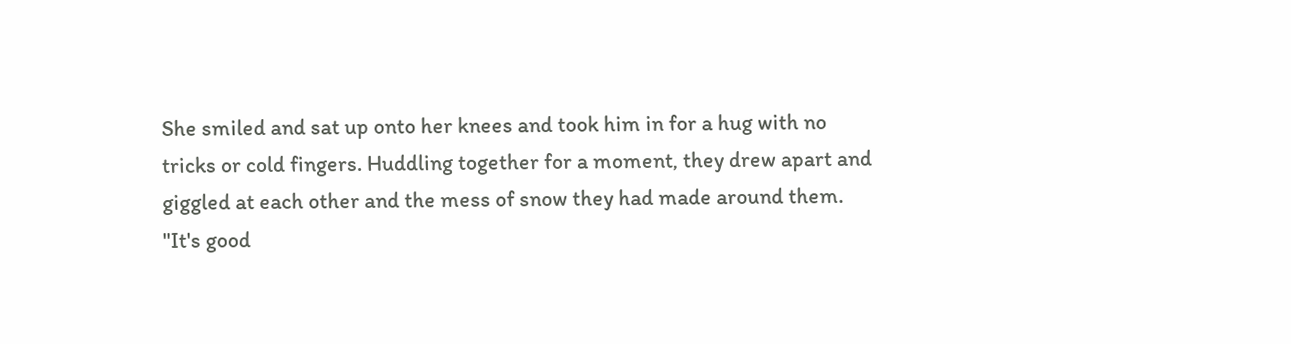She smiled and sat up onto her knees and took him in for a hug with no tricks or cold fingers. Huddling together for a moment, they drew apart and giggled at each other and the mess of snow they had made around them. "It's good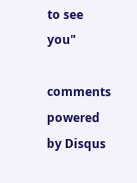to see you"

comments powered by Disqus